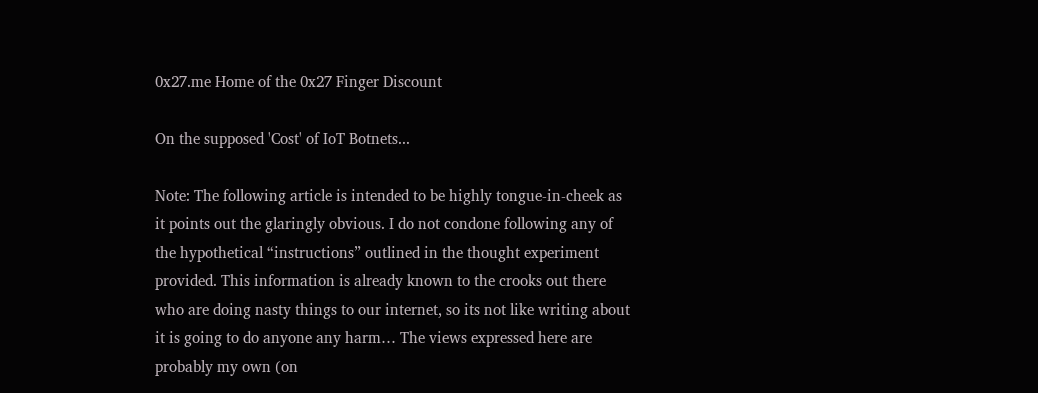0x27.me Home of the 0x27 Finger Discount

On the supposed 'Cost' of IoT Botnets...

Note: The following article is intended to be highly tongue-in-cheek as it points out the glaringly obvious. I do not condone following any of the hypothetical “instructions” outlined in the thought experiment provided. This information is already known to the crooks out there who are doing nasty things to our internet, so its not like writing about it is going to do anyone any harm… The views expressed here are probably my own (on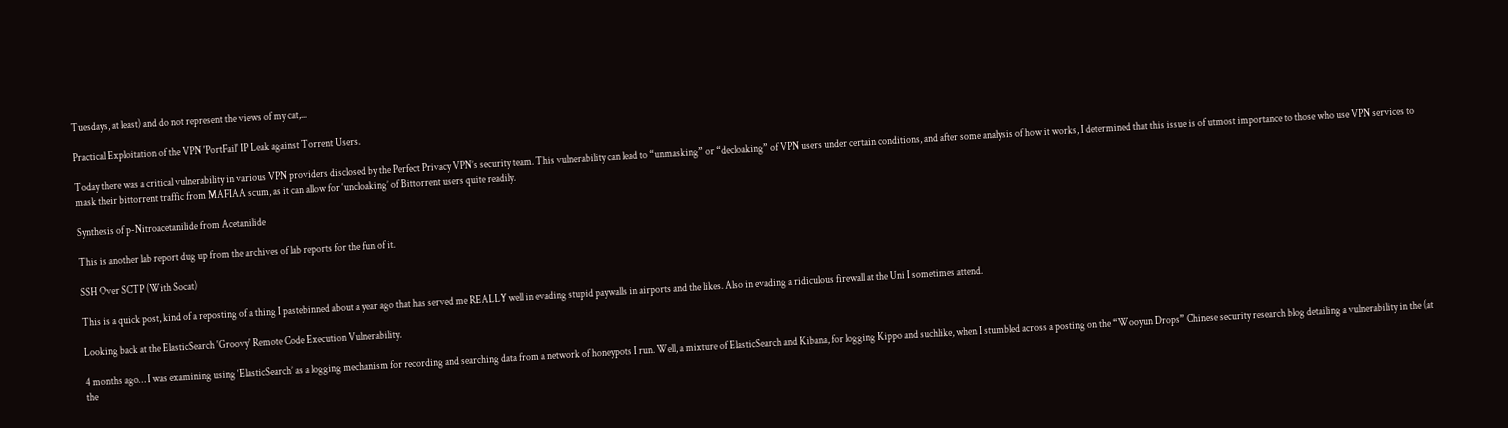Tuesdays, at least) and do not represent the views of my cat,...

Practical Exploitation of the VPN 'PortFail' IP Leak against Torrent Users.

Today there was a critical vulnerability in various VPN providers disclosed by the Perfect Privacy VPN’s security team. This vulnerability can lead to “unmasking” or “decloaking” of VPN users under certain conditions, and after some analysis of how it works, I determined that this issue is of utmost importance to those who use VPN services to mask their bittorrent traffic from MAFIAA scum, as it can allow for ‘uncloaking’ of Bittorrent users quite readily.

Synthesis of p-Nitroacetanilide from Acetanilide

This is another lab report dug up from the archives of lab reports for the fun of it.

SSH Over SCTP (With Socat)

This is a quick post, kind of a reposting of a thing I pastebinned about a year ago that has served me REALLY well in evading stupid paywalls in airports and the likes. Also in evading a ridiculous firewall at the Uni I sometimes attend.

Looking back at the ElasticSearch 'Groovy' Remote Code Execution Vulnerability.

4 months ago… I was examining using ‘ElasticSearch’ as a logging mechanism for recording and searching data from a network of honeypots I run. Well, a mixture of ElasticSearch and Kibana, for logging Kippo and suchlike, when I stumbled across a posting on the “Wooyun Drops” Chinese security research blog detailing a vulnerability in the (at the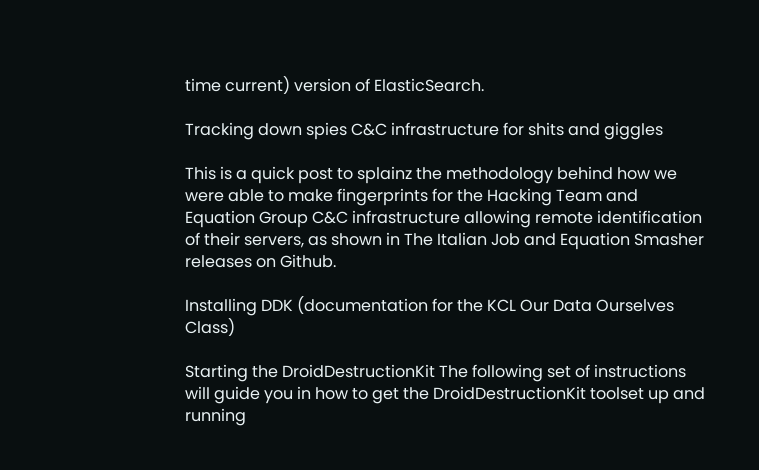time current) version of ElasticSearch.

Tracking down spies C&C infrastructure for shits and giggles

This is a quick post to splainz the methodology behind how we were able to make fingerprints for the Hacking Team and Equation Group C&C infrastructure allowing remote identification of their servers, as shown in The Italian Job and Equation Smasher releases on Github.

Installing DDK (documentation for the KCL Our Data Ourselves Class)

Starting the DroidDestructionKit The following set of instructions will guide you in how to get the DroidDestructionKit toolset up and running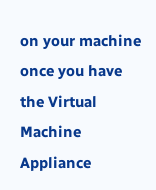on your machine once you have the Virtual Machine Appliance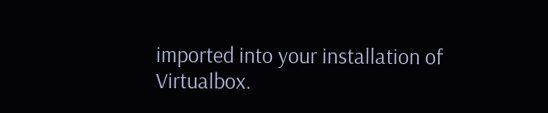imported into your installation of Virtualbox.